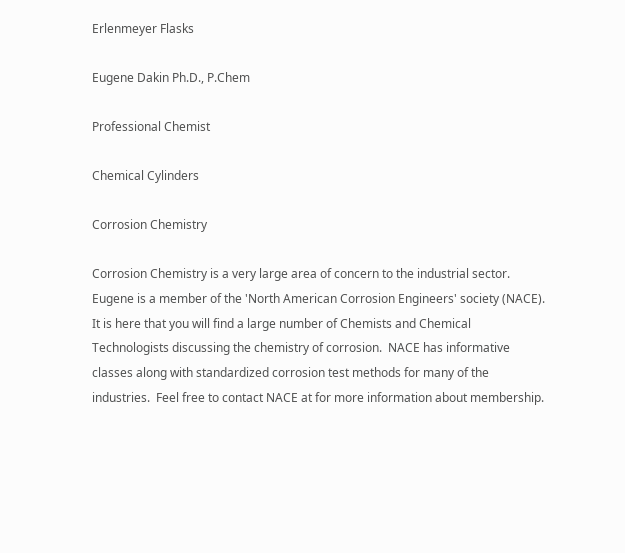Erlenmeyer Flasks

Eugene Dakin Ph.D., P.Chem

Professional Chemist

Chemical Cylinders

Corrosion Chemistry

Corrosion Chemistry is a very large area of concern to the industrial sector.  Eugene is a member of the 'North American Corrosion Engineers' society (NACE).  It is here that you will find a large number of Chemists and Chemical Technologists discussing the chemistry of corrosion.  NACE has informative classes along with standardized corrosion test methods for many of the industries.  Feel free to contact NACE at for more information about membership.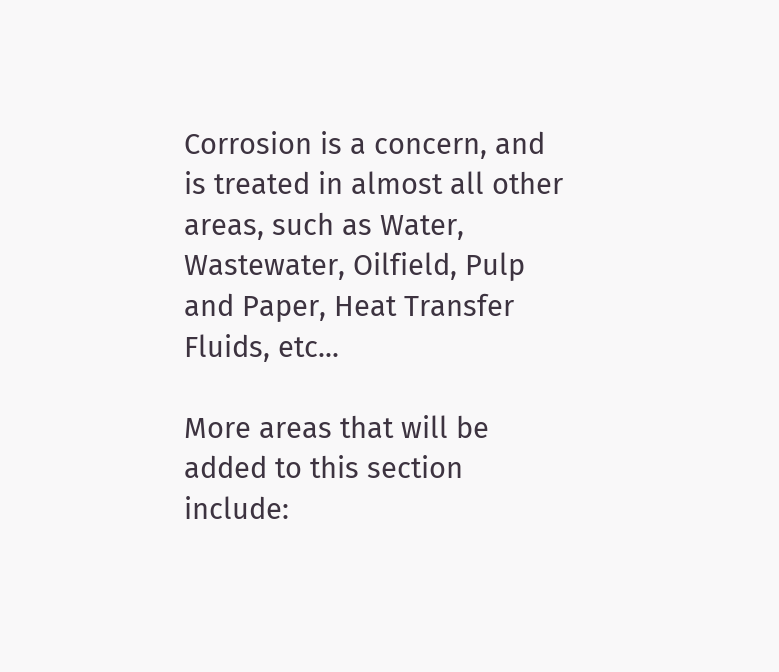Corrosion is a concern, and is treated in almost all other areas, such as Water, Wastewater, Oilfield, Pulp and Paper, Heat Transfer Fluids, etc...

More areas that will be added to this section include: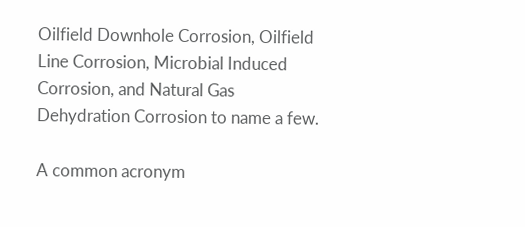Oilfield Downhole Corrosion, Oilfield Line Corrosion, Microbial Induced Corrosion, and Natural Gas Dehydration Corrosion to name a few.

A common acronym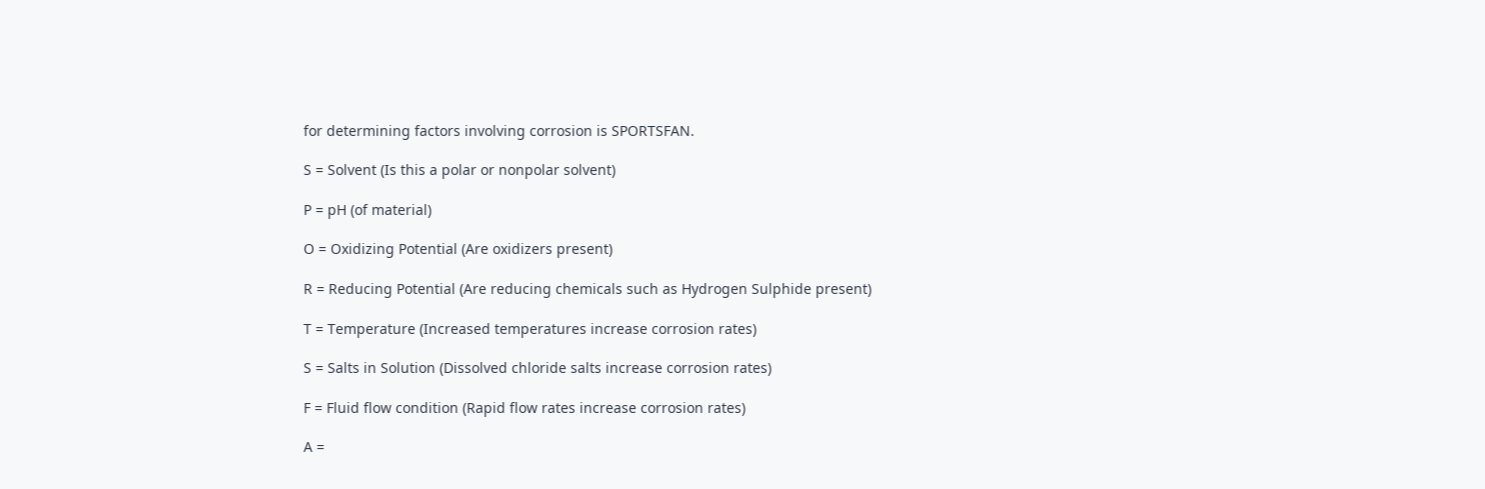for determining factors involving corrosion is SPORTSFAN.

S = Solvent (Is this a polar or nonpolar solvent)

P = pH (of material)

O = Oxidizing Potential (Are oxidizers present)

R = Reducing Potential (Are reducing chemicals such as Hydrogen Sulphide present)

T = Temperature (Increased temperatures increase corrosion rates)

S = Salts in Solution (Dissolved chloride salts increase corrosion rates)

F = Fluid flow condition (Rapid flow rates increase corrosion rates)

A =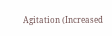Agitation (Increased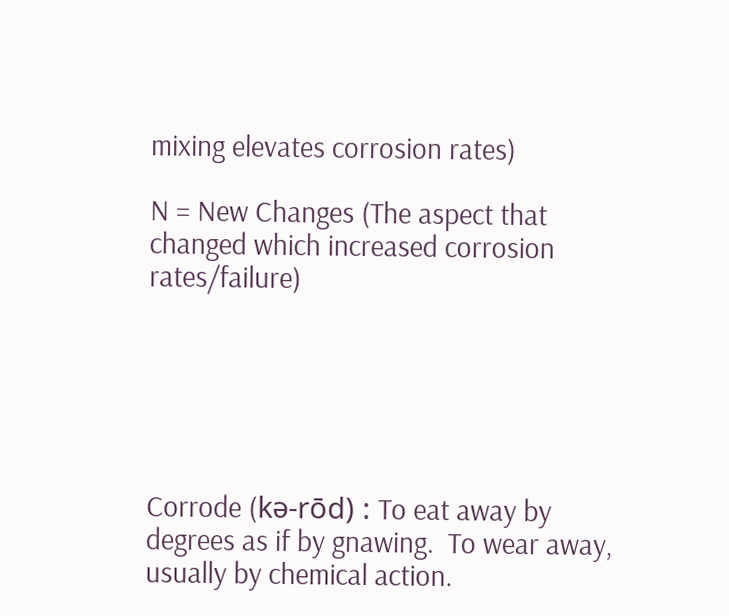mixing elevates corrosion rates)

N = New Changes (The aspect that changed which increased corrosion rates/failure)






Corrode (kə-rōd) : To eat away by degrees as if by gnawing.  To wear away, usually by chemical action.